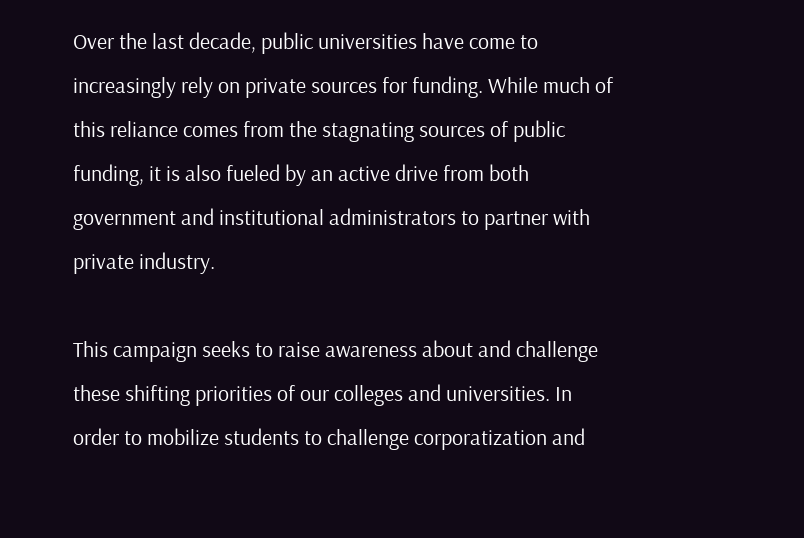Over the last decade, public universities have come to increasingly rely on private sources for funding. While much of this reliance comes from the stagnating sources of public  funding, it is also fueled by an active drive from both government and institutional administrators to partner with private industry.

This campaign seeks to raise awareness about and challenge these shifting priorities of our colleges and universities. In order to mobilize students to challenge corporatization and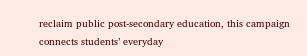reclaim public post-secondary education, this campaign connects students’ everyday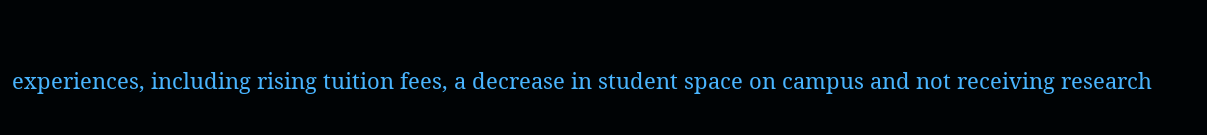experiences, including rising tuition fees, a decrease in student space on campus and not receiving research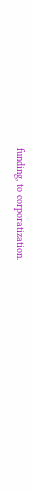funding, to corporatization.